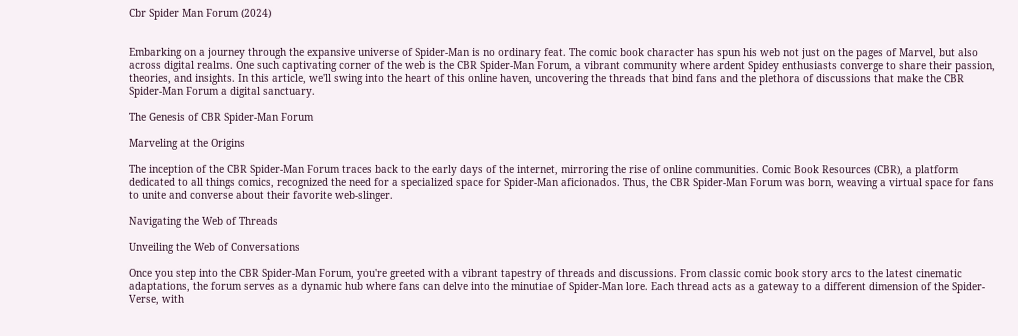Cbr Spider Man Forum (2024)


Embarking on a journey through the expansive universe of Spider-Man is no ordinary feat. The comic book character has spun his web not just on the pages of Marvel, but also across digital realms. One such captivating corner of the web is the CBR Spider-Man Forum, a vibrant community where ardent Spidey enthusiasts converge to share their passion, theories, and insights. In this article, we'll swing into the heart of this online haven, uncovering the threads that bind fans and the plethora of discussions that make the CBR Spider-Man Forum a digital sanctuary.

The Genesis of CBR Spider-Man Forum

Marveling at the Origins

The inception of the CBR Spider-Man Forum traces back to the early days of the internet, mirroring the rise of online communities. Comic Book Resources (CBR), a platform dedicated to all things comics, recognized the need for a specialized space for Spider-Man aficionados. Thus, the CBR Spider-Man Forum was born, weaving a virtual space for fans to unite and converse about their favorite web-slinger.

Navigating the Web of Threads

Unveiling the Web of Conversations

Once you step into the CBR Spider-Man Forum, you're greeted with a vibrant tapestry of threads and discussions. From classic comic book story arcs to the latest cinematic adaptations, the forum serves as a dynamic hub where fans can delve into the minutiae of Spider-Man lore. Each thread acts as a gateway to a different dimension of the Spider-Verse, with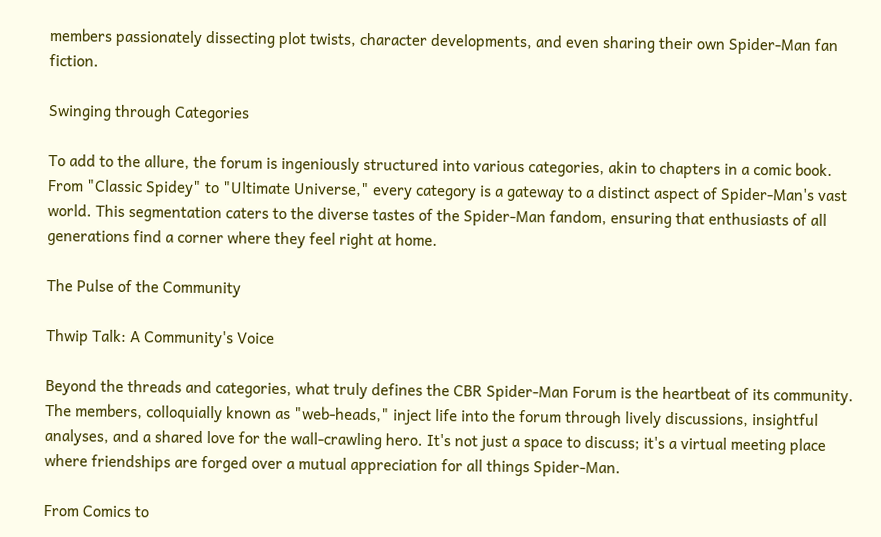members passionately dissecting plot twists, character developments, and even sharing their own Spider-Man fan fiction.

Swinging through Categories

To add to the allure, the forum is ingeniously structured into various categories, akin to chapters in a comic book. From "Classic Spidey" to "Ultimate Universe," every category is a gateway to a distinct aspect of Spider-Man's vast world. This segmentation caters to the diverse tastes of the Spider-Man fandom, ensuring that enthusiasts of all generations find a corner where they feel right at home.

The Pulse of the Community

Thwip Talk: A Community's Voice

Beyond the threads and categories, what truly defines the CBR Spider-Man Forum is the heartbeat of its community. The members, colloquially known as "web-heads," inject life into the forum through lively discussions, insightful analyses, and a shared love for the wall-crawling hero. It's not just a space to discuss; it's a virtual meeting place where friendships are forged over a mutual appreciation for all things Spider-Man.

From Comics to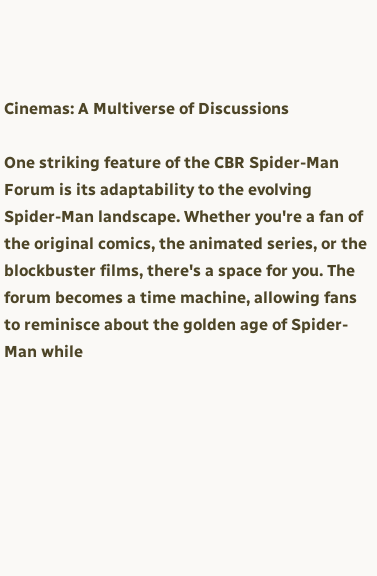Cinemas: A Multiverse of Discussions

One striking feature of the CBR Spider-Man Forum is its adaptability to the evolving Spider-Man landscape. Whether you're a fan of the original comics, the animated series, or the blockbuster films, there's a space for you. The forum becomes a time machine, allowing fans to reminisce about the golden age of Spider-Man while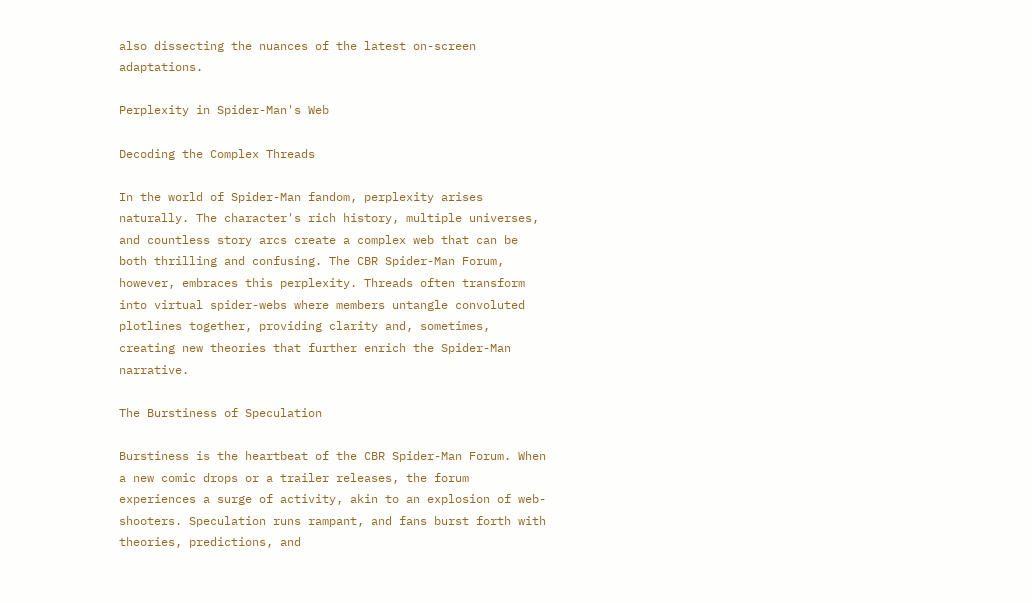also dissecting the nuances of the latest on-screen adaptations.

Perplexity in Spider-Man's Web

Decoding the Complex Threads

In the world of Spider-Man fandom, perplexity arises naturally. The character's rich history, multiple universes, and countless story arcs create a complex web that can be both thrilling and confusing. The CBR Spider-Man Forum, however, embraces this perplexity. Threads often transform into virtual spider-webs where members untangle convoluted plotlines together, providing clarity and, sometimes, creating new theories that further enrich the Spider-Man narrative.

The Burstiness of Speculation

Burstiness is the heartbeat of the CBR Spider-Man Forum. When a new comic drops or a trailer releases, the forum experiences a surge of activity, akin to an explosion of web-shooters. Speculation runs rampant, and fans burst forth with theories, predictions, and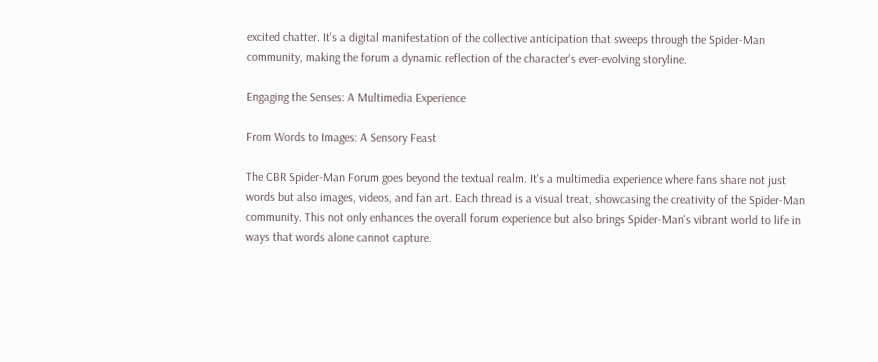excited chatter. It's a digital manifestation of the collective anticipation that sweeps through the Spider-Man community, making the forum a dynamic reflection of the character's ever-evolving storyline.

Engaging the Senses: A Multimedia Experience

From Words to Images: A Sensory Feast

The CBR Spider-Man Forum goes beyond the textual realm. It's a multimedia experience where fans share not just words but also images, videos, and fan art. Each thread is a visual treat, showcasing the creativity of the Spider-Man community. This not only enhances the overall forum experience but also brings Spider-Man's vibrant world to life in ways that words alone cannot capture.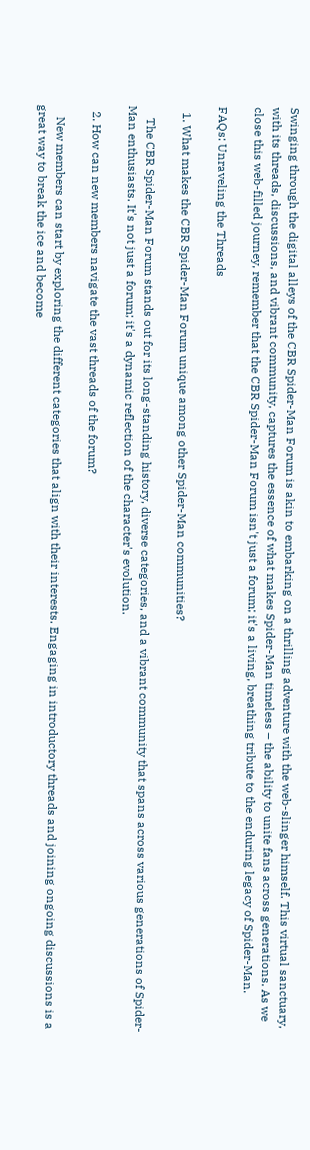Swinging through the digital alleys of the CBR Spider-Man Forum is akin to embarking on a thrilling adventure with the web-slinger himself. This virtual sanctuary, with its threads, discussions, and vibrant community, captures the essence of what makes Spider-Man timeless – the ability to unite fans across generations. As we close this web-filled journey, remember that the CBR Spider-Man Forum isn't just a forum; it's a living, breathing tribute to the enduring legacy of Spider-Man.

FAQs: Unraveling the Threads

  1. What makes the CBR Spider-Man Forum unique among other Spider-Man communities?

    The CBR Spider-Man Forum stands out for its long-standing history, diverse categories, and a vibrant community that spans across various generations of Spider-Man enthusiasts. It's not just a forum; it's a dynamic reflection of the character's evolution.

  2. How can new members navigate the vast threads of the forum?

    New members can start by exploring the different categories that align with their interests. Engaging in introductory threads and joining ongoing discussions is a great way to break the ice and become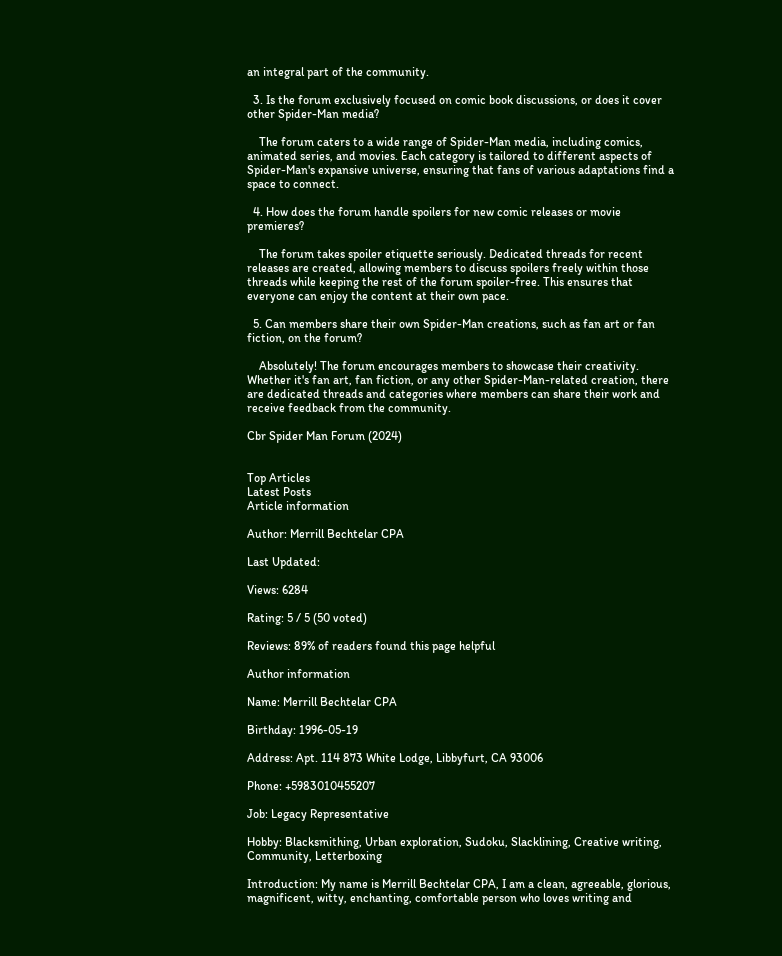an integral part of the community.

  3. Is the forum exclusively focused on comic book discussions, or does it cover other Spider-Man media?

    The forum caters to a wide range of Spider-Man media, including comics, animated series, and movies. Each category is tailored to different aspects of Spider-Man's expansive universe, ensuring that fans of various adaptations find a space to connect.

  4. How does the forum handle spoilers for new comic releases or movie premieres?

    The forum takes spoiler etiquette seriously. Dedicated threads for recent releases are created, allowing members to discuss spoilers freely within those threads while keeping the rest of the forum spoiler-free. This ensures that everyone can enjoy the content at their own pace.

  5. Can members share their own Spider-Man creations, such as fan art or fan fiction, on the forum?

    Absolutely! The forum encourages members to showcase their creativity. Whether it's fan art, fan fiction, or any other Spider-Man-related creation, there are dedicated threads and categories where members can share their work and receive feedback from the community.

Cbr Spider Man Forum (2024)


Top Articles
Latest Posts
Article information

Author: Merrill Bechtelar CPA

Last Updated:

Views: 6284

Rating: 5 / 5 (50 voted)

Reviews: 89% of readers found this page helpful

Author information

Name: Merrill Bechtelar CPA

Birthday: 1996-05-19

Address: Apt. 114 873 White Lodge, Libbyfurt, CA 93006

Phone: +5983010455207

Job: Legacy Representative

Hobby: Blacksmithing, Urban exploration, Sudoku, Slacklining, Creative writing, Community, Letterboxing

Introduction: My name is Merrill Bechtelar CPA, I am a clean, agreeable, glorious, magnificent, witty, enchanting, comfortable person who loves writing and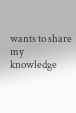wants to share my knowledge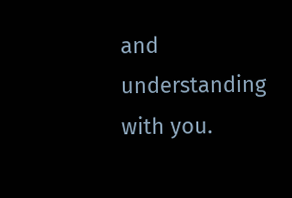and understanding with you.